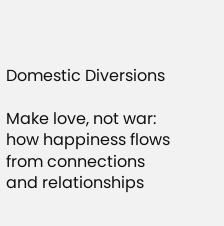Domestic Diversions

Make love, not war: how happiness flows from connections and relationships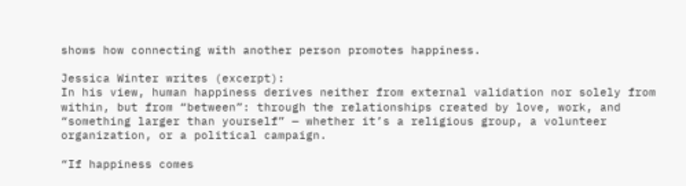shows how connecting with another person promotes happiness.

Jessica Winter writes (excerpt):
In his view, human happiness derives neither from external validation nor solely from within, but from “between”: through the relationships created by love, work, and “something larger than yourself” — whether it’s a religious group, a volunteer organization, or a political campaign.

“If happiness comes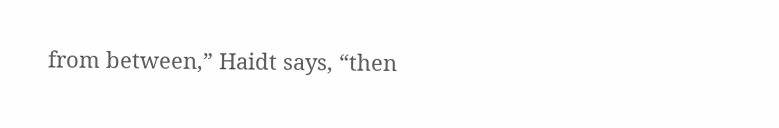from between,” Haidt says, “then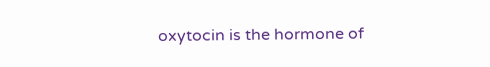oxytocin is the hormone of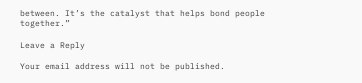between. It’s the catalyst that helps bond people together.”

Leave a Reply

Your email address will not be published.